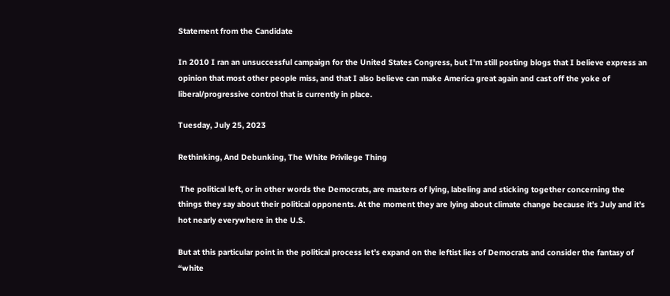Statement from the Candidate

In 2010 I ran an unsuccessful campaign for the United States Congress, but I'm still posting blogs that I believe express an opinion that most other people miss, and that I also believe can make America great again and cast off the yoke of liberal/progressive control that is currently in place.

Tuesday, July 25, 2023

Rethinking, And Debunking, The White Privilege Thing

 The political left, or in other words the Democrats, are masters of lying, labeling and sticking together concerning the things they say about their political opponents. At the moment they are lying about climate change because it’s July and it’s hot nearly everywhere in the U.S.

But at this particular point in the political process let’s expand on the leftist lies of Democrats and consider the fantasy of “white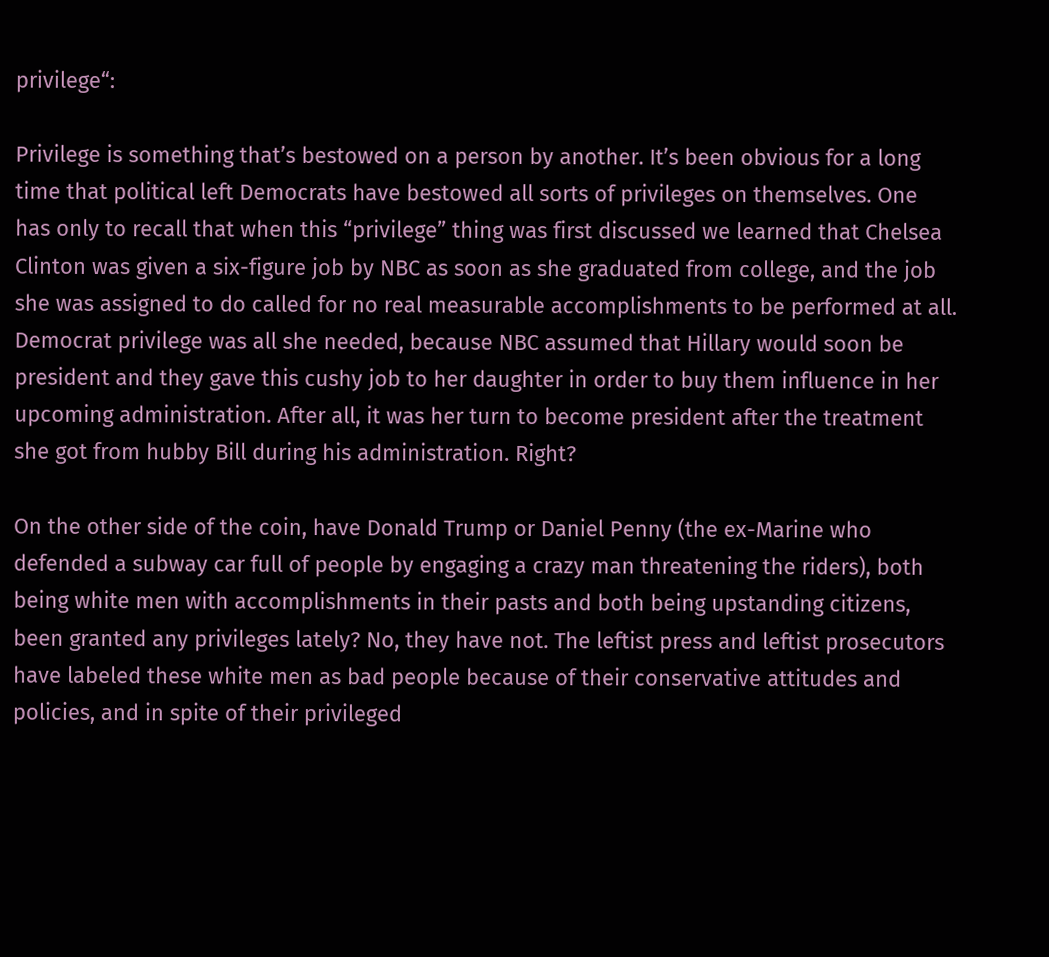privilege“:

Privilege is something that’s bestowed on a person by another. It’s been obvious for a long time that political left Democrats have bestowed all sorts of privileges on themselves. One has only to recall that when this “privilege” thing was first discussed we learned that Chelsea Clinton was given a six-figure job by NBC as soon as she graduated from college, and the job she was assigned to do called for no real measurable accomplishments to be performed at all. Democrat privilege was all she needed, because NBC assumed that Hillary would soon be president and they gave this cushy job to her daughter in order to buy them influence in her upcoming administration. After all, it was her turn to become president after the treatment she got from hubby Bill during his administration. Right?

On the other side of the coin, have Donald Trump or Daniel Penny (the ex-Marine who defended a subway car full of people by engaging a crazy man threatening the riders), both being white men with accomplishments in their pasts and both being upstanding citizens, been granted any privileges lately? No, they have not. The leftist press and leftist prosecutors have labeled these white men as bad people because of their conservative attitudes and policies, and in spite of their privileged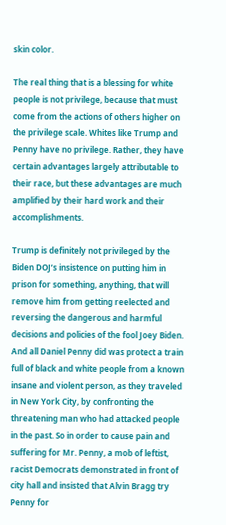skin color.

The real thing that is a blessing for white people is not privilege, because that must come from the actions of others higher on the privilege scale. Whites like Trump and Penny have no privilege. Rather, they have certain advantages largely attributable to their race, but these advantages are much amplified by their hard work and their accomplishments.

Trump is definitely not privileged by the Biden DOJ’s insistence on putting him in prison for something, anything, that will remove him from getting reelected and reversing the dangerous and harmful decisions and policies of the fool Joey Biden. And all Daniel Penny did was protect a train full of black and white people from a known insane and violent person, as they traveled in New York City, by confronting the threatening man who had attacked people in the past. So in order to cause pain and suffering for Mr. Penny, a mob of leftist, racist Democrats demonstrated in front of city hall and insisted that Alvin Bragg try Penny for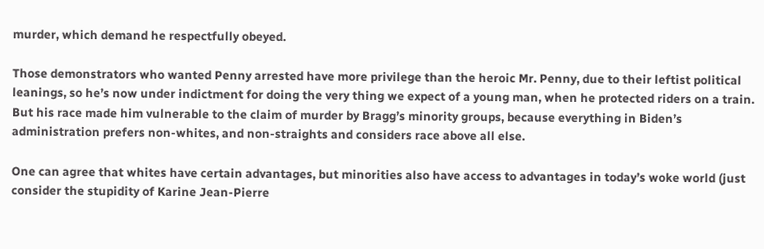murder, which demand he respectfully obeyed.

Those demonstrators who wanted Penny arrested have more privilege than the heroic Mr. Penny, due to their leftist political leanings, so he’s now under indictment for doing the very thing we expect of a young man, when he protected riders on a train. But his race made him vulnerable to the claim of murder by Bragg’s minority groups, because everything in Biden’s administration prefers non-whites, and non-straights and considers race above all else.

One can agree that whites have certain advantages, but minorities also have access to advantages in today’s woke world (just consider the stupidity of Karine Jean-Pierre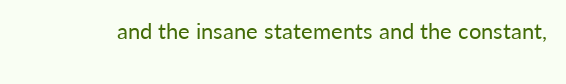and the insane statements and the constant,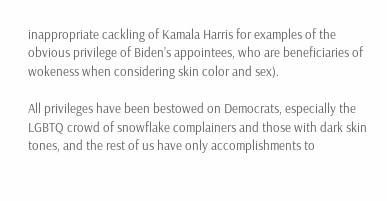inappropriate cackling of Kamala Harris for examples of the obvious privilege of Biden’s appointees, who are beneficiaries of wokeness when considering skin color and sex).

All privileges have been bestowed on Democrats, especially the LGBTQ crowd of snowflake complainers and those with dark skin tones, and the rest of us have only accomplishments to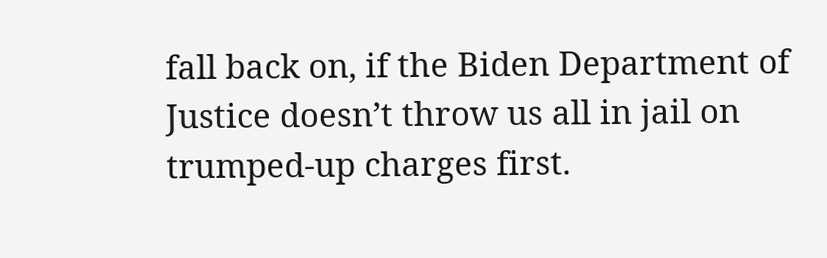fall back on, if the Biden Department of Justice doesn’t throw us all in jail on trumped-up charges first.